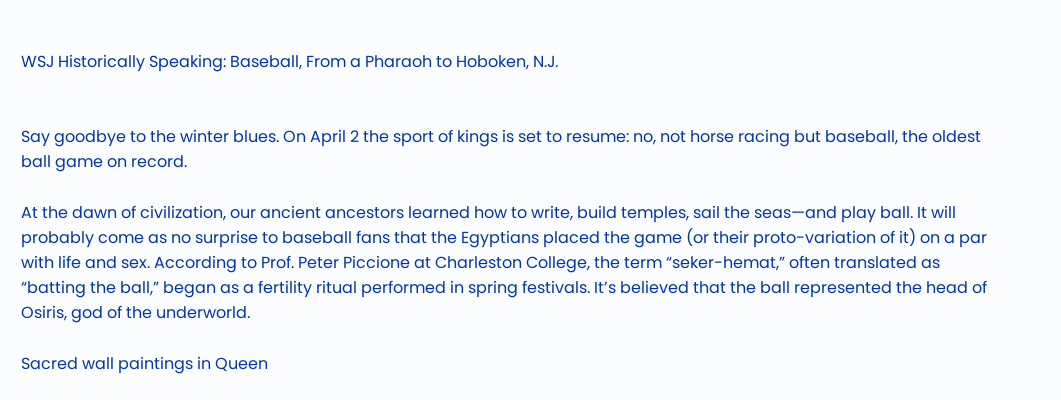WSJ Historically Speaking: Baseball, From a Pharaoh to Hoboken, N.J.


Say goodbye to the winter blues. On April 2 the sport of kings is set to resume: no, not horse racing but baseball, the oldest ball game on record.

At the dawn of civilization, our ancient ancestors learned how to write, build temples, sail the seas—and play ball. It will probably come as no surprise to baseball fans that the Egyptians placed the game (or their proto-variation of it) on a par with life and sex. According to Prof. Peter Piccione at Charleston College, the term “seker-hemat,” often translated as “batting the ball,” began as a fertility ritual performed in spring festivals. It’s believed that the ball represented the head of Osiris, god of the underworld.

Sacred wall paintings in Queen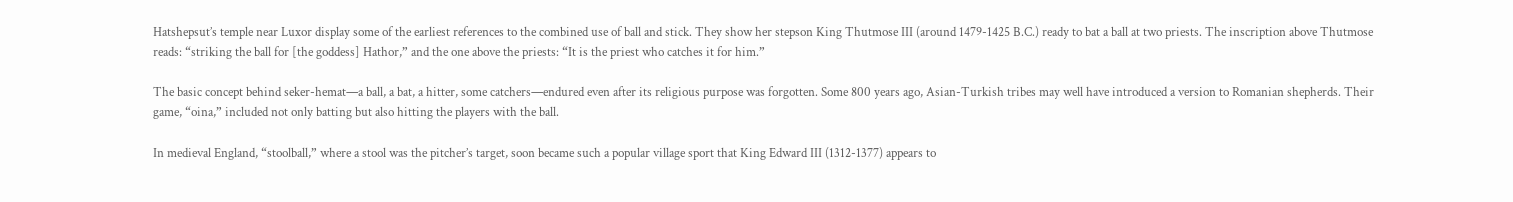Hatshepsut’s temple near Luxor display some of the earliest references to the combined use of ball and stick. They show her stepson King Thutmose III (around 1479-1425 B.C.) ready to bat a ball at two priests. The inscription above Thutmose reads: “striking the ball for [the goddess] Hathor,” and the one above the priests: “It is the priest who catches it for him.”

The basic concept behind seker-hemat—a ball, a bat, a hitter, some catchers—endured even after its religious purpose was forgotten. Some 800 years ago, Asian-Turkish tribes may well have introduced a version to Romanian shepherds. Their game, “oina,” included not only batting but also hitting the players with the ball.

In medieval England, “stoolball,” where a stool was the pitcher’s target, soon became such a popular village sport that King Edward III (1312-1377) appears to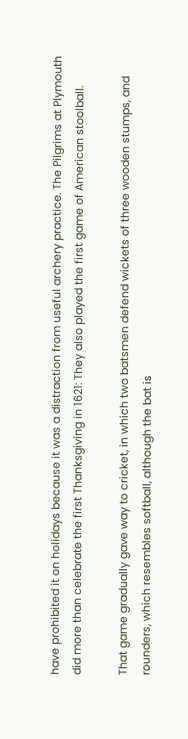have prohibited it on holidays because it was a distraction from useful archery practice. The Pilgrims at Plymouth did more than celebrate the first Thanksgiving in 1621: They also played the first game of American stoolball.

That game gradually gave way to cricket, in which two batsmen defend wickets of three wooden stumps, and rounders, which resembles softball, although the bat is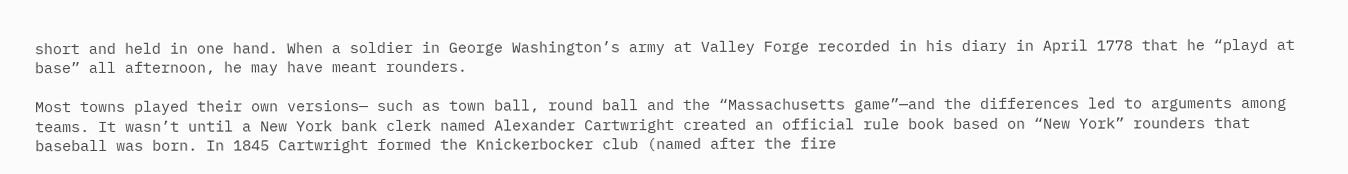short and held in one hand. When a soldier in George Washington’s army at Valley Forge recorded in his diary in April 1778 that he “playd at base” all afternoon, he may have meant rounders.

Most towns played their own versions— such as town ball, round ball and the “Massachusetts game”—and the differences led to arguments among teams. It wasn’t until a New York bank clerk named Alexander Cartwright created an official rule book based on “New York” rounders that baseball was born. In 1845 Cartwright formed the Knickerbocker club (named after the fire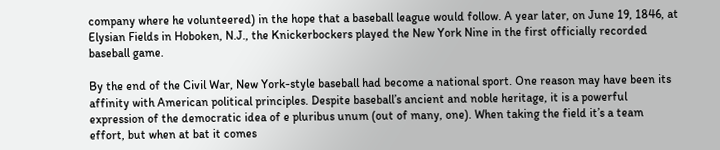company where he volunteered) in the hope that a baseball league would follow. A year later, on June 19, 1846, at Elysian Fields in Hoboken, N.J., the Knickerbockers played the New York Nine in the first officially recorded baseball game.

By the end of the Civil War, New York-style baseball had become a national sport. One reason may have been its affinity with American political principles. Despite baseball’s ancient and noble heritage, it is a powerful expression of the democratic idea of e pluribus unum (out of many, one). When taking the field it’s a team effort, but when at bat it comes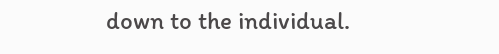down to the individual.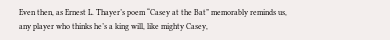Even then, as Ernest L. Thayer’s poem “Casey at the Bat” memorably reminds us, any player who thinks he’s a king will, like mighty Casey,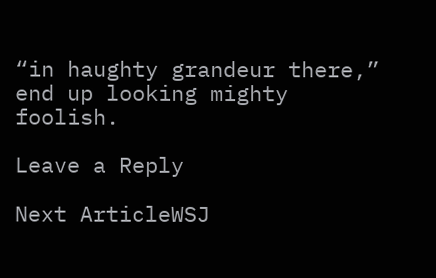“in haughty grandeur there,” end up looking mighty foolish.

Leave a Reply

Next ArticleWSJ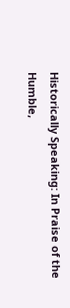Historically Speaking: In Praise of the Humble,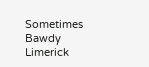Sometimes Bawdy Limerick